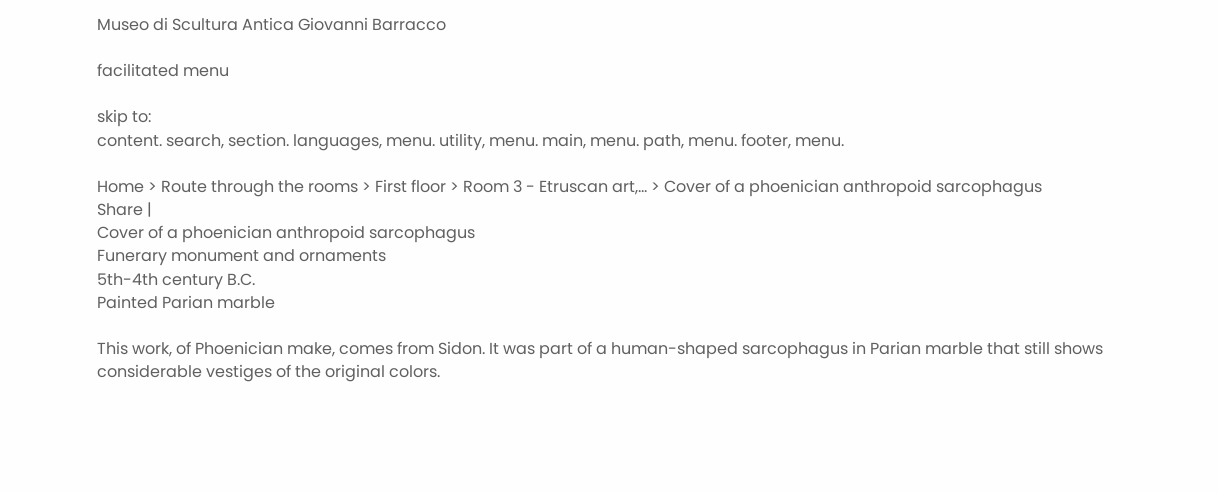Museo di Scultura Antica Giovanni Barracco

facilitated menu

skip to:
content. search, section. languages, menu. utility, menu. main, menu. path, menu. footer, menu.

Home > Route through the rooms > First floor > Room 3 - Etruscan art,... > Cover of a phoenician anthropoid sarcophagus
Share |
Cover of a phoenician anthropoid sarcophagus
Funerary monument and ornaments
5th-4th century B.C.
Painted Parian marble

This work, of Phoenician make, comes from Sidon. It was part of a human-shaped sarcophagus in Parian marble that still shows considerable vestiges of the original colors.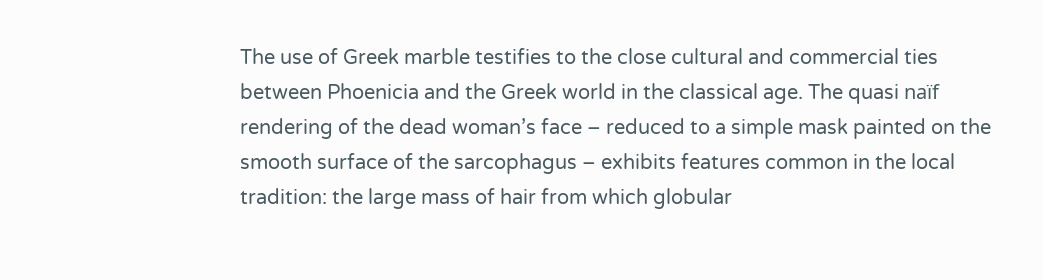The use of Greek marble testifies to the close cultural and commercial ties between Phoenicia and the Greek world in the classical age. The quasi naïf rendering of the dead woman’s face – reduced to a simple mask painted on the smooth surface of the sarcophagus – exhibits features common in the local tradition: the large mass of hair from which globular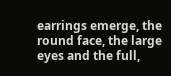earrings emerge, the round face, the large eyes and the full,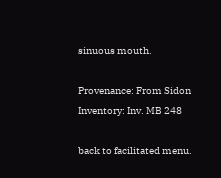sinuous mouth.

Provenance: From Sidon
Inventory: Inv. MB 248

back to facilitated menu.